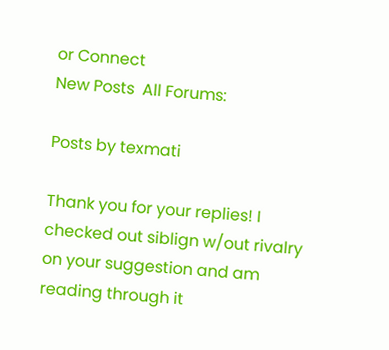or Connect
New Posts  All Forums:

Posts by texmati

Thank you for your replies! I checked out siblign w/out rivalry on your suggestion and am reading through it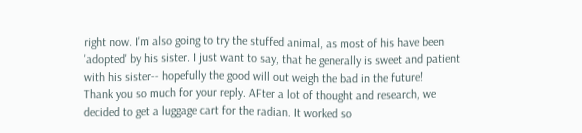right now. I'm also going to try the stuffed animal, as most of his have been 'adopted' by his sister. I just want to say, that he generally is sweet and patient with his sister-- hopefully the good will out weigh the bad in the future!
Thank you so much for your reply. AFter a lot of thought and research, we decided to get a luggage cart for the radian. It worked so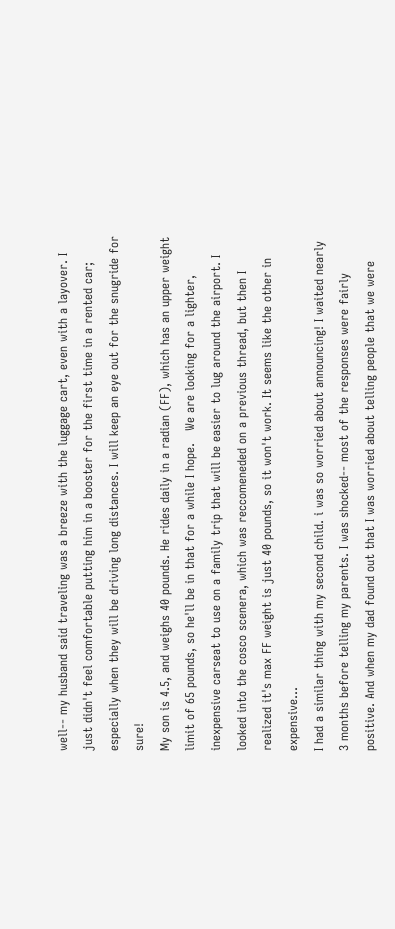well-- my husband said traveling was a breeze with the luggage cart, even with a layover. I just didn't feel comfortable putting him in a booster for the first time in a rented car; especially when they will be driving long distances. I will keep an eye out for the snugride for sure!
My son is 4.5, and weighs 40 pounds. He rides daily in a radian (FF), which has an upper weight limit of 65 pounds, so he'll be in that for a while I hope.   We are looking for a lighter, inexpensive carseat to use on a family trip that will be easier to lug around the airport. I looked into the cosco scenera, which was reccomeneded on a previous thread, but then I realized it's max FF weight is just 40 pounds, so it won't work. It seems like the other in expensive...
I had a similar thing with my second child. i was so worried about announcing! I waited nearly 3 months before telling my parents. I was shocked-- most of the responses were fairly positive. And when my dad found out that I was worried about telling people that we were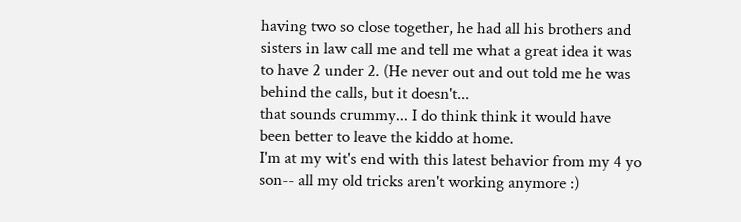having two so close together, he had all his brothers and sisters in law call me and tell me what a great idea it was to have 2 under 2. (He never out and out told me he was behind the calls, but it doesn't...
that sounds crummy... I do think think it would have been better to leave the kiddo at home.
I'm at my wit's end with this latest behavior from my 4 yo son-- all my old tricks aren't working anymore :)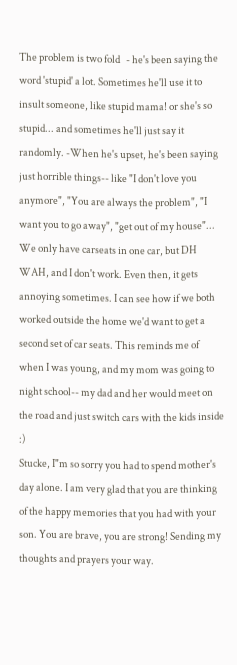The problem is two fold   - he's been saying the word 'stupid' a lot. Sometimes he'll use it to insult someone, like stupid mama! or she's so stupid... and sometimes he'll just say it randomly. -When he's upset, he's been saying just horrible things-- like "I don't love you anymore", "You are always the problem", "I want you to go away", "get out of my house"...
We only have carseats in one car, but DH WAH, and I don't work. Even then, it gets annoying sometimes. I can see how if we both worked outside the home we'd want to get a second set of car seats. This reminds me of when I was young, and my mom was going to night school-- my dad and her would meet on the road and just switch cars with the kids inside :)
Stucke, I"m so sorry you had to spend mother's day alone. I am very glad that you are thinking of the happy memories that you had with your son. You are brave, you are strong! Sending my thoughts and prayers your way.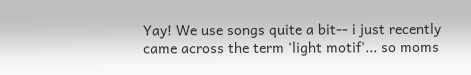Yay! We use songs quite a bit-- i just recently came across the term 'light motif'... so moms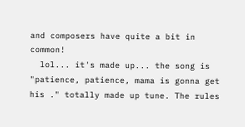and composers have quite a bit in common!
  lol... it's made up... the song is "patience, patience, mama is gonna get his ." totally made up tune. The rules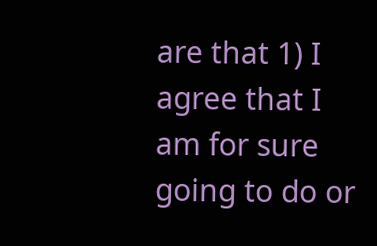are that 1) I agree that I am for sure going to do or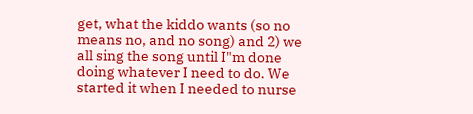get, what the kiddo wants (so no means no, and no song) and 2) we all sing the song until I"m done doing whatever I need to do. We started it when I needed to nurse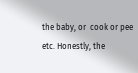the baby, or  cook or pee etc. Honestly, the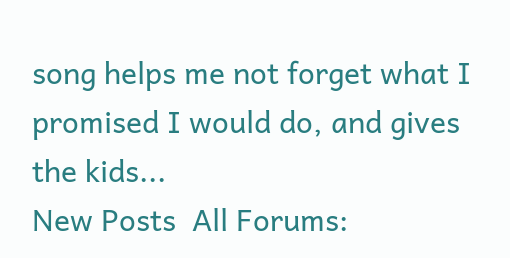song helps me not forget what I promised I would do, and gives the kids...
New Posts  All Forums: